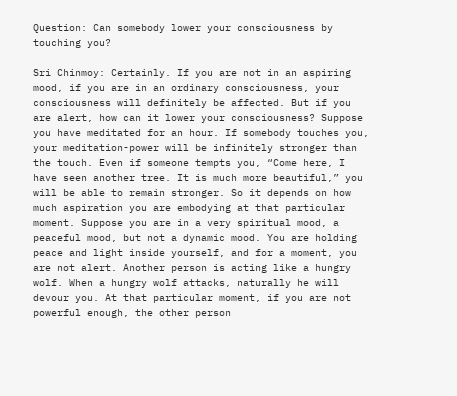Question: Can somebody lower your consciousness by touching you?

Sri Chinmoy: Certainly. If you are not in an aspiring mood, if you are in an ordinary consciousness, your consciousness will definitely be affected. But if you are alert, how can it lower your consciousness? Suppose you have meditated for an hour. If somebody touches you, your meditation-power will be infinitely stronger than the touch. Even if someone tempts you, “Come here, I have seen another tree. It is much more beautiful,” you will be able to remain stronger. So it depends on how much aspiration you are embodying at that particular moment. Suppose you are in a very spiritual mood, a peaceful mood, but not a dynamic mood. You are holding peace and light inside yourself, and for a moment, you are not alert. Another person is acting like a hungry wolf. When a hungry wolf attacks, naturally he will devour you. At that particular moment, if you are not powerful enough, the other person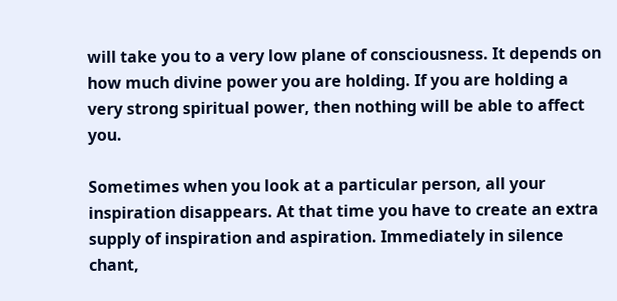will take you to a very low plane of consciousness. It depends on how much divine power you are holding. If you are holding a very strong spiritual power, then nothing will be able to affect you.

Sometimes when you look at a particular person, all your inspiration disappears. At that time you have to create an extra supply of inspiration and aspiration. Immediately in silence chant,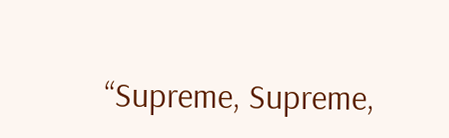“Supreme, Supreme,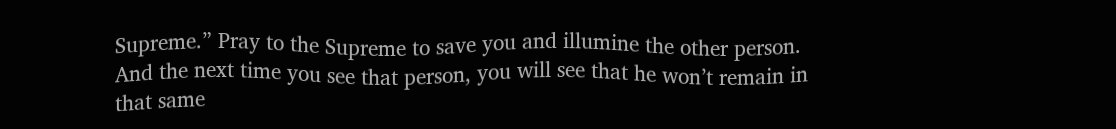Supreme.” Pray to the Supreme to save you and illumine the other person. And the next time you see that person, you will see that he won’t remain in that same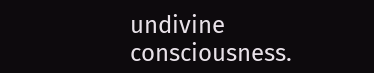undivine consciousness.